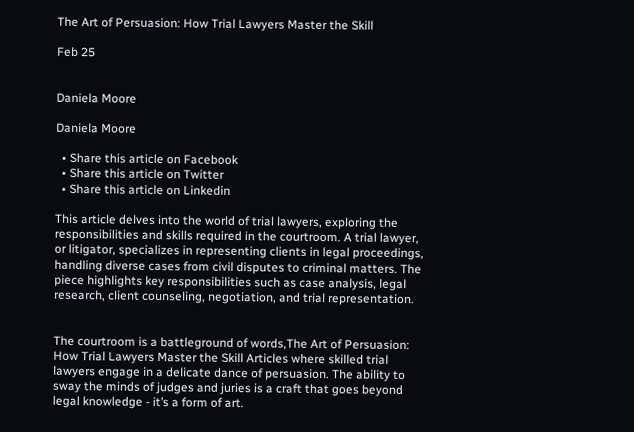The Art of Persuasion: How Trial Lawyers Master the Skill

Feb 25


Daniela Moore

Daniela Moore

  • Share this article on Facebook
  • Share this article on Twitter
  • Share this article on Linkedin

This article delves into the world of trial lawyers, exploring the responsibilities and skills required in the courtroom. A trial lawyer, or litigator, specializes in representing clients in legal proceedings, handling diverse cases from civil disputes to criminal matters. The piece highlights key responsibilities such as case analysis, legal research, client counseling, negotiation, and trial representation.


The courtroom is a battleground of words,The Art of Persuasion: How Trial Lawyers Master the Skill Articles where skilled trial lawyers engage in a delicate dance of persuasion. The ability to sway the minds of judges and juries is a craft that goes beyond legal knowledge - it’s a form of art.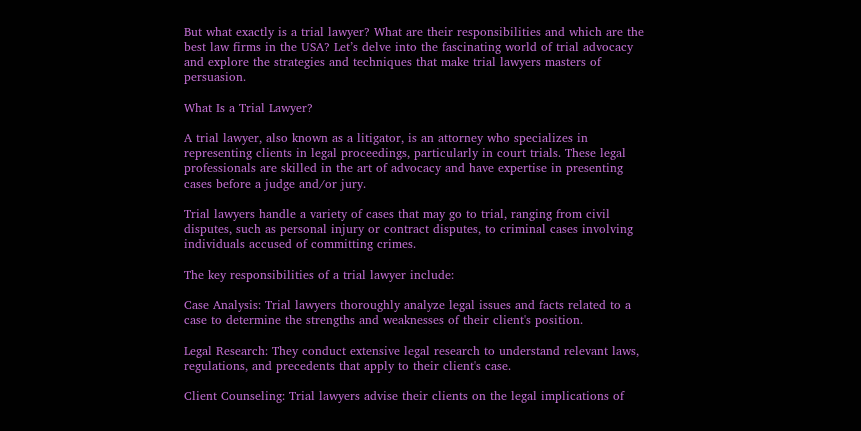But what exactly is a trial lawyer? What are their responsibilities and which are the best law firms in the USA? Let’s delve into the fascinating world of trial advocacy and explore the strategies and techniques that make trial lawyers masters of persuasion.

What Is a Trial Lawyer?

A trial lawyer, also known as a litigator, is an attorney who specializes in representing clients in legal proceedings, particularly in court trials. These legal professionals are skilled in the art of advocacy and have expertise in presenting cases before a judge and/or jury.

Trial lawyers handle a variety of cases that may go to trial, ranging from civil disputes, such as personal injury or contract disputes, to criminal cases involving individuals accused of committing crimes.

The key responsibilities of a trial lawyer include:

Case Analysis: Trial lawyers thoroughly analyze legal issues and facts related to a case to determine the strengths and weaknesses of their client's position.

Legal Research: They conduct extensive legal research to understand relevant laws, regulations, and precedents that apply to their client's case.

Client Counseling: Trial lawyers advise their clients on the legal implications of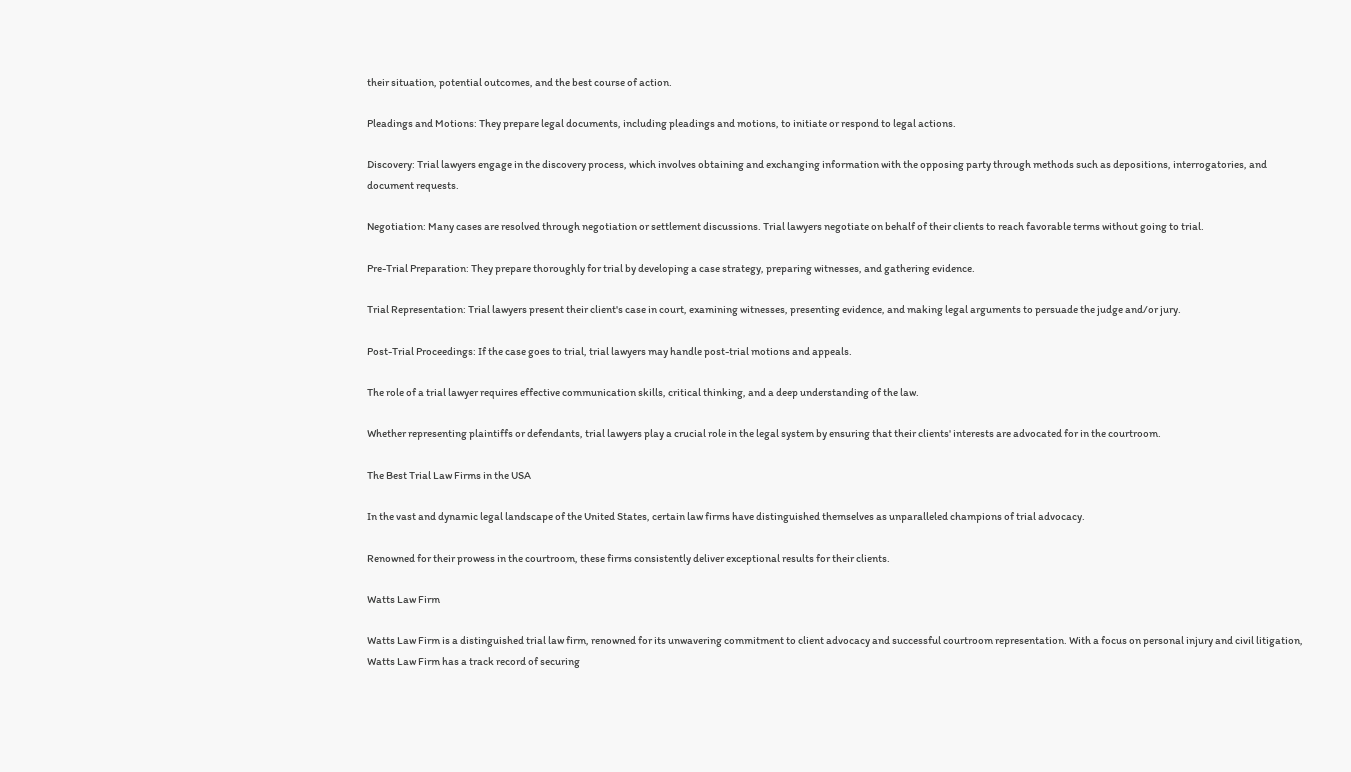their situation, potential outcomes, and the best course of action.

Pleadings and Motions: They prepare legal documents, including pleadings and motions, to initiate or respond to legal actions.

Discovery: Trial lawyers engage in the discovery process, which involves obtaining and exchanging information with the opposing party through methods such as depositions, interrogatories, and document requests.

Negotiation: Many cases are resolved through negotiation or settlement discussions. Trial lawyers negotiate on behalf of their clients to reach favorable terms without going to trial.

Pre-Trial Preparation: They prepare thoroughly for trial by developing a case strategy, preparing witnesses, and gathering evidence.

Trial Representation: Trial lawyers present their client's case in court, examining witnesses, presenting evidence, and making legal arguments to persuade the judge and/or jury.

Post-Trial Proceedings: If the case goes to trial, trial lawyers may handle post-trial motions and appeals.

The role of a trial lawyer requires effective communication skills, critical thinking, and a deep understanding of the law.

Whether representing plaintiffs or defendants, trial lawyers play a crucial role in the legal system by ensuring that their clients' interests are advocated for in the courtroom.

The Best Trial Law Firms in the USA

In the vast and dynamic legal landscape of the United States, certain law firms have distinguished themselves as unparalleled champions of trial advocacy.

Renowned for their prowess in the courtroom, these firms consistently deliver exceptional results for their clients.

Watts Law Firm

Watts Law Firm is a distinguished trial law firm, renowned for its unwavering commitment to client advocacy and successful courtroom representation. With a focus on personal injury and civil litigation, Watts Law Firm has a track record of securing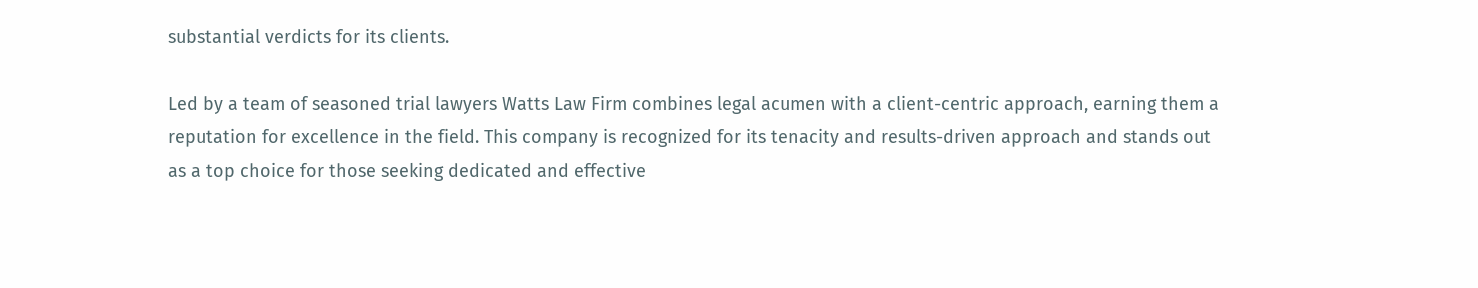substantial verdicts for its clients.

Led by a team of seasoned trial lawyers Watts Law Firm combines legal acumen with a client-centric approach, earning them a reputation for excellence in the field. This company is recognized for its tenacity and results-driven approach and stands out as a top choice for those seeking dedicated and effective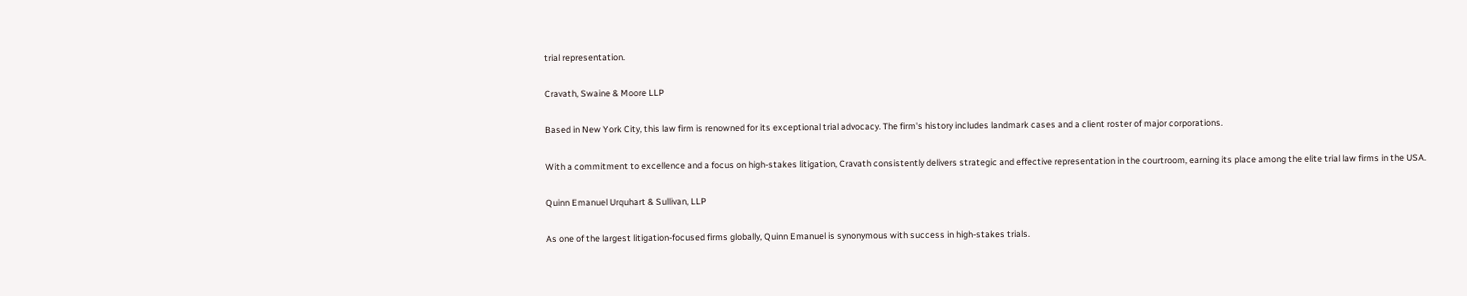trial representation.

Cravath, Swaine & Moore LLP

Based in New York City, this law firm is renowned for its exceptional trial advocacy. The firm's history includes landmark cases and a client roster of major corporations.

With a commitment to excellence and a focus on high-stakes litigation, Cravath consistently delivers strategic and effective representation in the courtroom, earning its place among the elite trial law firms in the USA.

Quinn Emanuel Urquhart & Sullivan, LLP

As one of the largest litigation-focused firms globally, Quinn Emanuel is synonymous with success in high-stakes trials.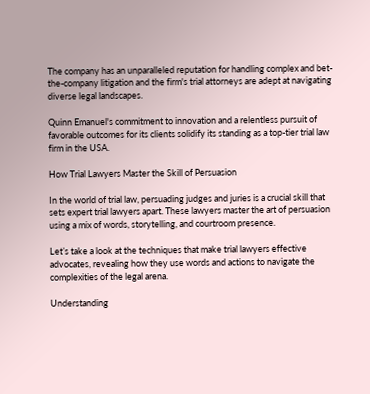The company has an unparalleled reputation for handling complex and bet-the-company litigation and the firm's trial attorneys are adept at navigating diverse legal landscapes.

Quinn Emanuel's commitment to innovation and a relentless pursuit of favorable outcomes for its clients solidify its standing as a top-tier trial law firm in the USA.

How Trial Lawyers Master the Skill of Persuasion

In the world of trial law, persuading judges and juries is a crucial skill that sets expert trial lawyers apart. These lawyers master the art of persuasion using a mix of words, storytelling, and courtroom presence.

Let’s take a look at the techniques that make trial lawyers effective advocates, revealing how they use words and actions to navigate the complexities of the legal arena.

Understanding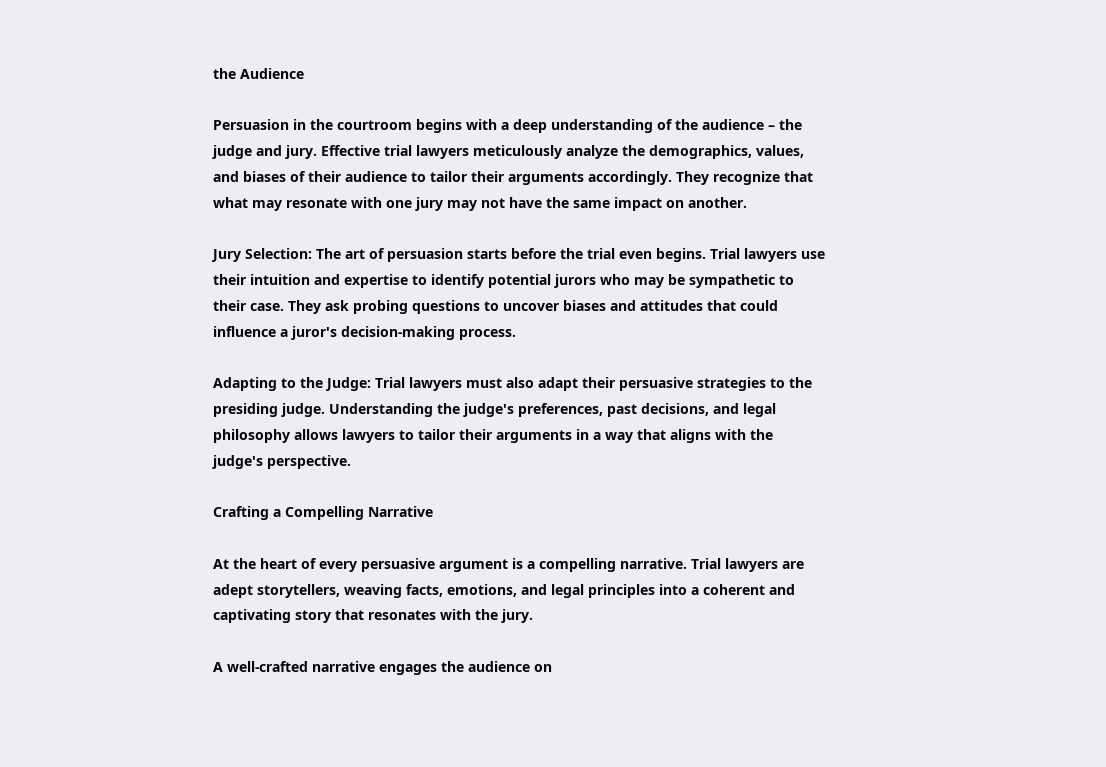the Audience

Persuasion in the courtroom begins with a deep understanding of the audience – the judge and jury. Effective trial lawyers meticulously analyze the demographics, values, and biases of their audience to tailor their arguments accordingly. They recognize that what may resonate with one jury may not have the same impact on another.

Jury Selection: The art of persuasion starts before the trial even begins. Trial lawyers use their intuition and expertise to identify potential jurors who may be sympathetic to their case. They ask probing questions to uncover biases and attitudes that could influence a juror's decision-making process.

Adapting to the Judge: Trial lawyers must also adapt their persuasive strategies to the presiding judge. Understanding the judge's preferences, past decisions, and legal philosophy allows lawyers to tailor their arguments in a way that aligns with the judge's perspective.

Crafting a Compelling Narrative

At the heart of every persuasive argument is a compelling narrative. Trial lawyers are adept storytellers, weaving facts, emotions, and legal principles into a coherent and captivating story that resonates with the jury.

A well-crafted narrative engages the audience on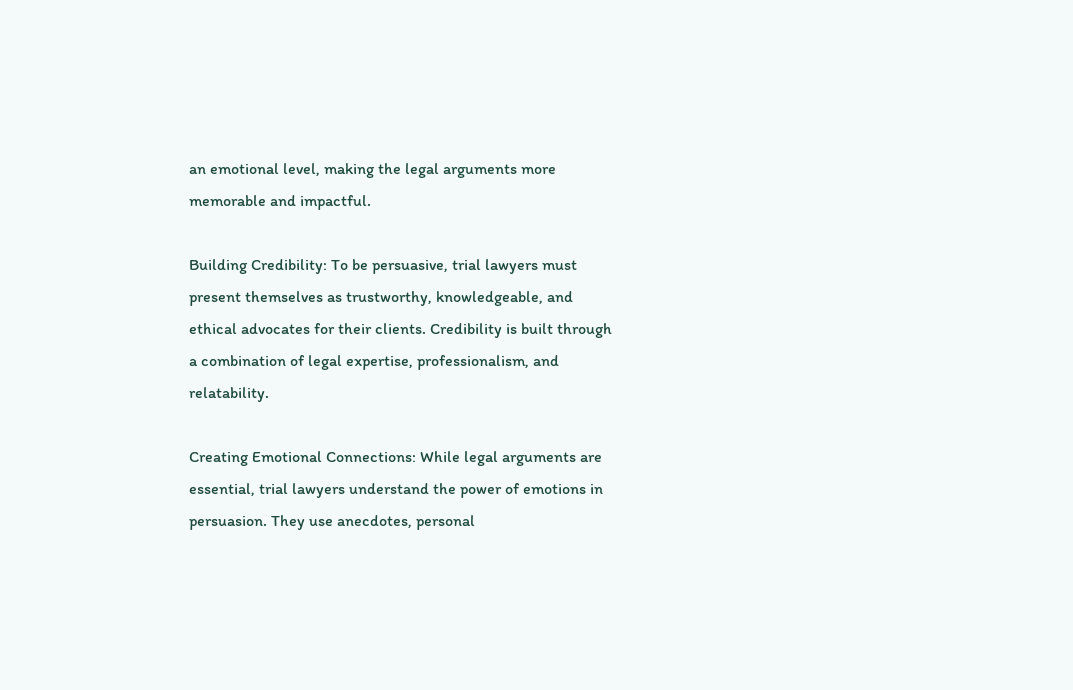an emotional level, making the legal arguments more memorable and impactful.

Building Credibility: To be persuasive, trial lawyers must present themselves as trustworthy, knowledgeable, and ethical advocates for their clients. Credibility is built through a combination of legal expertise, professionalism, and relatability.

Creating Emotional Connections: While legal arguments are essential, trial lawyers understand the power of emotions in persuasion. They use anecdotes, personal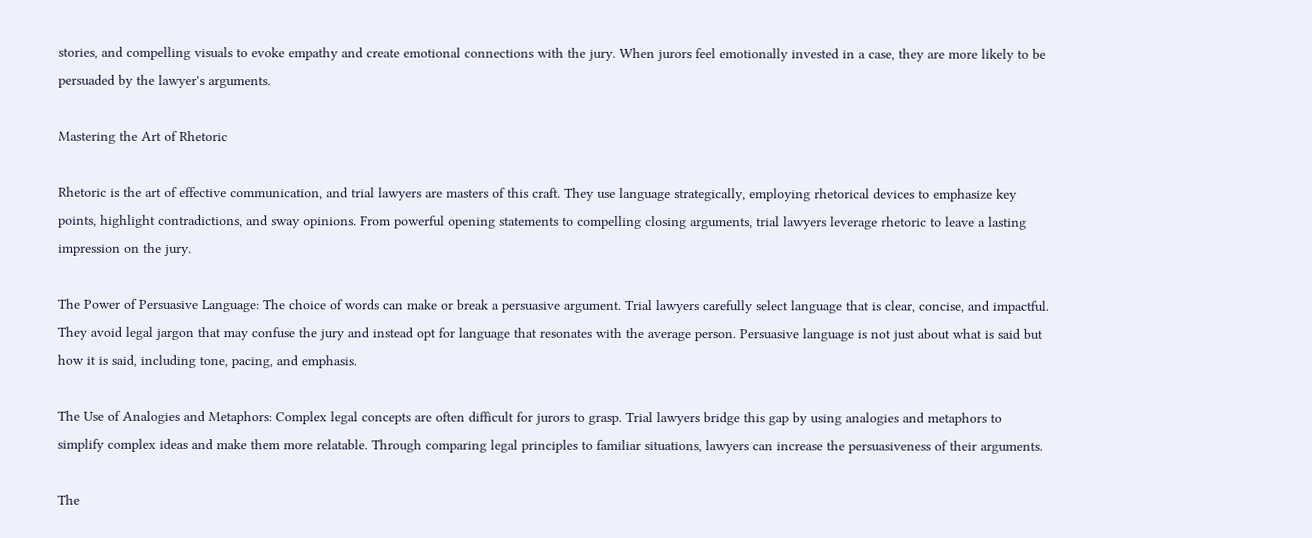stories, and compelling visuals to evoke empathy and create emotional connections with the jury. When jurors feel emotionally invested in a case, they are more likely to be persuaded by the lawyer's arguments.

Mastering the Art of Rhetoric

Rhetoric is the art of effective communication, and trial lawyers are masters of this craft. They use language strategically, employing rhetorical devices to emphasize key points, highlight contradictions, and sway opinions. From powerful opening statements to compelling closing arguments, trial lawyers leverage rhetoric to leave a lasting impression on the jury.

The Power of Persuasive Language: The choice of words can make or break a persuasive argument. Trial lawyers carefully select language that is clear, concise, and impactful. They avoid legal jargon that may confuse the jury and instead opt for language that resonates with the average person. Persuasive language is not just about what is said but how it is said, including tone, pacing, and emphasis.

The Use of Analogies and Metaphors: Complex legal concepts are often difficult for jurors to grasp. Trial lawyers bridge this gap by using analogies and metaphors to simplify complex ideas and make them more relatable. Through comparing legal principles to familiar situations, lawyers can increase the persuasiveness of their arguments.

The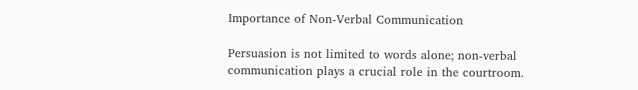Importance of Non-Verbal Communication

Persuasion is not limited to words alone; non-verbal communication plays a crucial role in the courtroom.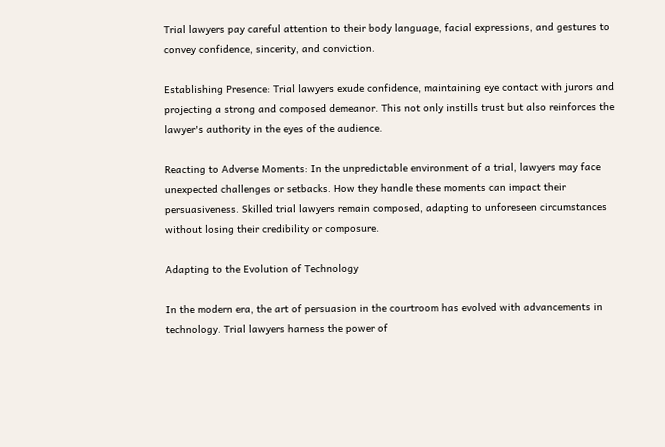Trial lawyers pay careful attention to their body language, facial expressions, and gestures to convey confidence, sincerity, and conviction.

Establishing Presence: Trial lawyers exude confidence, maintaining eye contact with jurors and projecting a strong and composed demeanor. This not only instills trust but also reinforces the lawyer's authority in the eyes of the audience.

Reacting to Adverse Moments: In the unpredictable environment of a trial, lawyers may face unexpected challenges or setbacks. How they handle these moments can impact their persuasiveness. Skilled trial lawyers remain composed, adapting to unforeseen circumstances without losing their credibility or composure.

Adapting to the Evolution of Technology

In the modern era, the art of persuasion in the courtroom has evolved with advancements in technology. Trial lawyers harness the power of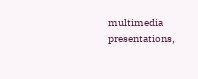multimedia presentations,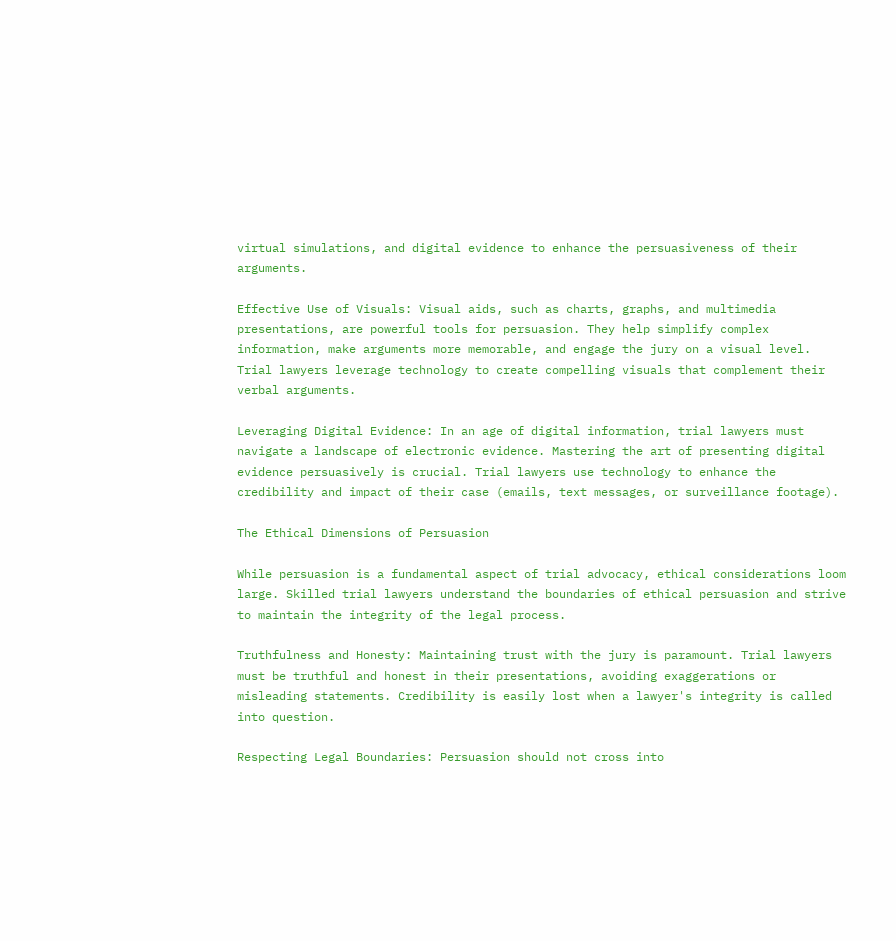virtual simulations, and digital evidence to enhance the persuasiveness of their arguments.

Effective Use of Visuals: Visual aids, such as charts, graphs, and multimedia presentations, are powerful tools for persuasion. They help simplify complex information, make arguments more memorable, and engage the jury on a visual level. Trial lawyers leverage technology to create compelling visuals that complement their verbal arguments.

Leveraging Digital Evidence: In an age of digital information, trial lawyers must navigate a landscape of electronic evidence. Mastering the art of presenting digital evidence persuasively is crucial. Trial lawyers use technology to enhance the credibility and impact of their case (emails, text messages, or surveillance footage).

The Ethical Dimensions of Persuasion

While persuasion is a fundamental aspect of trial advocacy, ethical considerations loom large. Skilled trial lawyers understand the boundaries of ethical persuasion and strive to maintain the integrity of the legal process.

Truthfulness and Honesty: Maintaining trust with the jury is paramount. Trial lawyers must be truthful and honest in their presentations, avoiding exaggerations or misleading statements. Credibility is easily lost when a lawyer's integrity is called into question.

Respecting Legal Boundaries: Persuasion should not cross into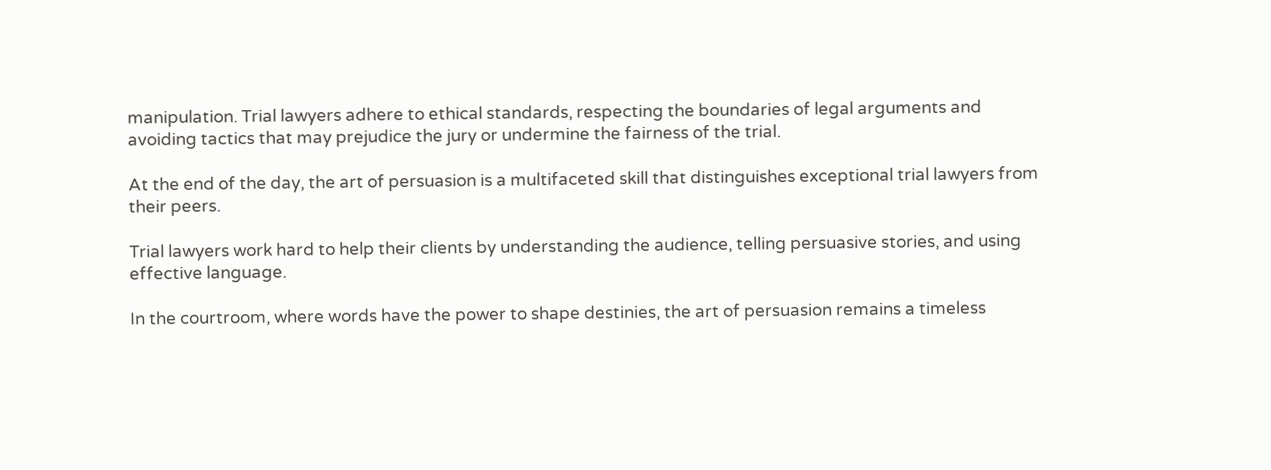manipulation. Trial lawyers adhere to ethical standards, respecting the boundaries of legal arguments and avoiding tactics that may prejudice the jury or undermine the fairness of the trial.

At the end of the day, the art of persuasion is a multifaceted skill that distinguishes exceptional trial lawyers from their peers.

Trial lawyers work hard to help their clients by understanding the audience, telling persuasive stories, and using effective language.

In the courtroom, where words have the power to shape destinies, the art of persuasion remains a timeless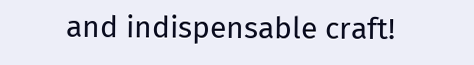and indispensable craft!